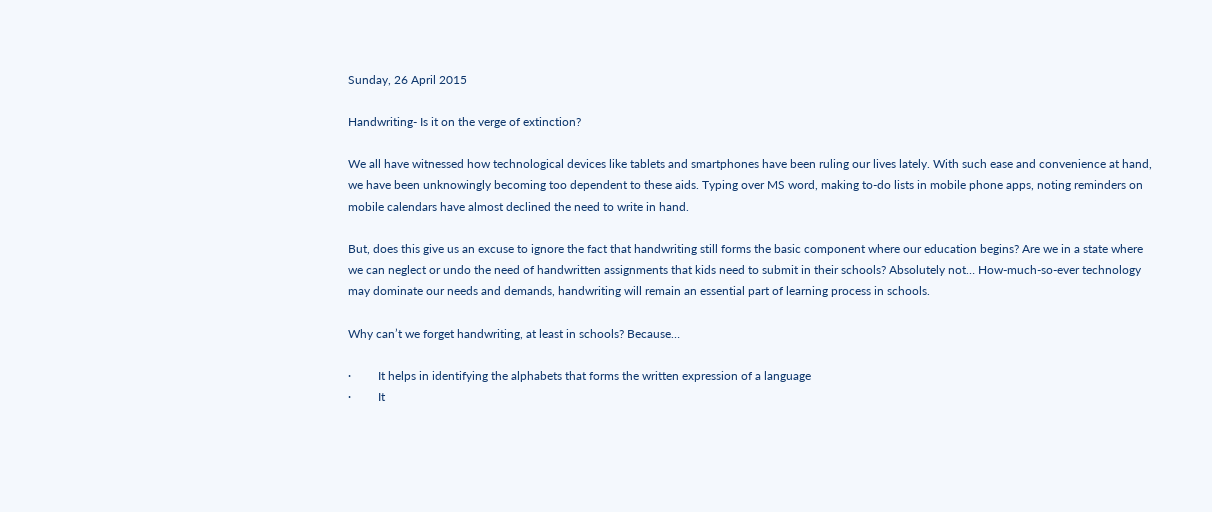Sunday, 26 April 2015

Handwriting- Is it on the verge of extinction?

We all have witnessed how technological devices like tablets and smartphones have been ruling our lives lately. With such ease and convenience at hand, we have been unknowingly becoming too dependent to these aids. Typing over MS word, making to-do lists in mobile phone apps, noting reminders on mobile calendars have almost declined the need to write in hand.

But, does this give us an excuse to ignore the fact that handwriting still forms the basic component where our education begins? Are we in a state where we can neglect or undo the need of handwritten assignments that kids need to submit in their schools? Absolutely not… How-much-so-ever technology may dominate our needs and demands, handwriting will remain an essential part of learning process in schools.

Why can’t we forget handwriting, at least in schools? Because…

·         It helps in identifying the alphabets that forms the written expression of a language
·         It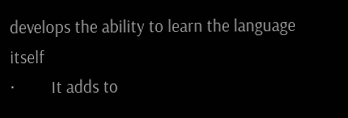develops the ability to learn the language itself
·         It adds to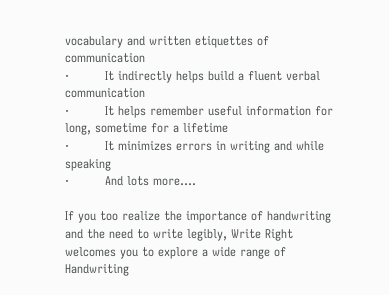vocabulary and written etiquettes of communication
·         It indirectly helps build a fluent verbal communication
·         It helps remember useful information for long, sometime for a lifetime
·         It minimizes errors in writing and while speaking
·         And lots more….

If you too realize the importance of handwriting and the need to write legibly, Write Right welcomes you to explore a wide range of Handwriting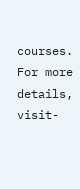courses. For more details, visit-